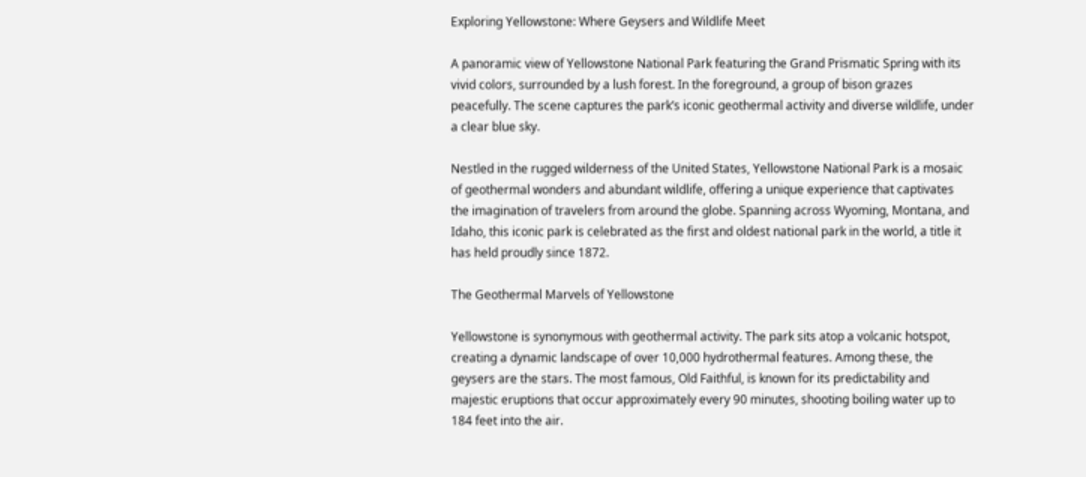Exploring Yellowstone: Where Geysers and Wildlife Meet

A panoramic view of Yellowstone National Park featuring the Grand Prismatic Spring with its vivid colors, surrounded by a lush forest. In the foreground, a group of bison grazes peacefully. The scene captures the park’s iconic geothermal activity and diverse wildlife, under a clear blue sky.

Nestled in the rugged wilderness of the United States, Yellowstone National Park is a mosaic of geothermal wonders and abundant wildlife, offering a unique experience that captivates the imagination of travelers from around the globe. Spanning across Wyoming, Montana, and Idaho, this iconic park is celebrated as the first and oldest national park in the world, a title it has held proudly since 1872.

The Geothermal Marvels of Yellowstone

Yellowstone is synonymous with geothermal activity. The park sits atop a volcanic hotspot, creating a dynamic landscape of over 10,000 hydrothermal features. Among these, the geysers are the stars. The most famous, Old Faithful, is known for its predictability and majestic eruptions that occur approximately every 90 minutes, shooting boiling water up to 184 feet into the air.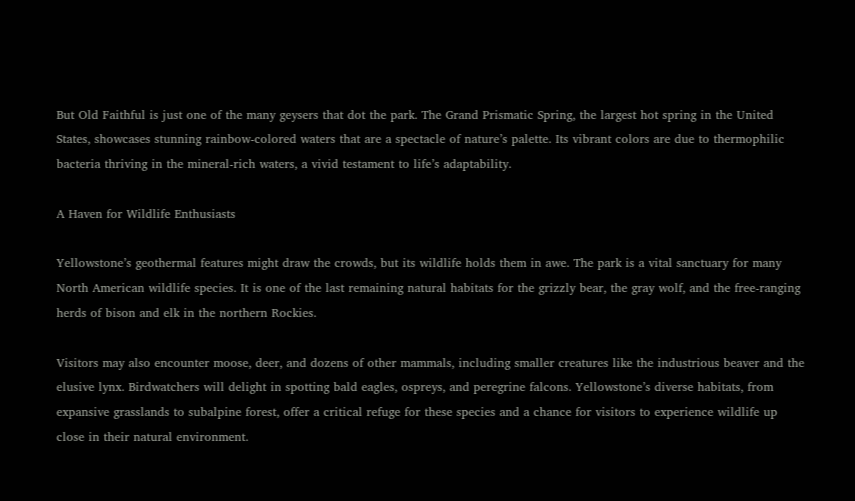But Old Faithful is just one of the many geysers that dot the park. The Grand Prismatic Spring, the largest hot spring in the United States, showcases stunning rainbow-colored waters that are a spectacle of nature’s palette. Its vibrant colors are due to thermophilic bacteria thriving in the mineral-rich waters, a vivid testament to life’s adaptability.

A Haven for Wildlife Enthusiasts

Yellowstone’s geothermal features might draw the crowds, but its wildlife holds them in awe. The park is a vital sanctuary for many North American wildlife species. It is one of the last remaining natural habitats for the grizzly bear, the gray wolf, and the free-ranging herds of bison and elk in the northern Rockies.

Visitors may also encounter moose, deer, and dozens of other mammals, including smaller creatures like the industrious beaver and the elusive lynx. Birdwatchers will delight in spotting bald eagles, ospreys, and peregrine falcons. Yellowstone’s diverse habitats, from expansive grasslands to subalpine forest, offer a critical refuge for these species and a chance for visitors to experience wildlife up close in their natural environment.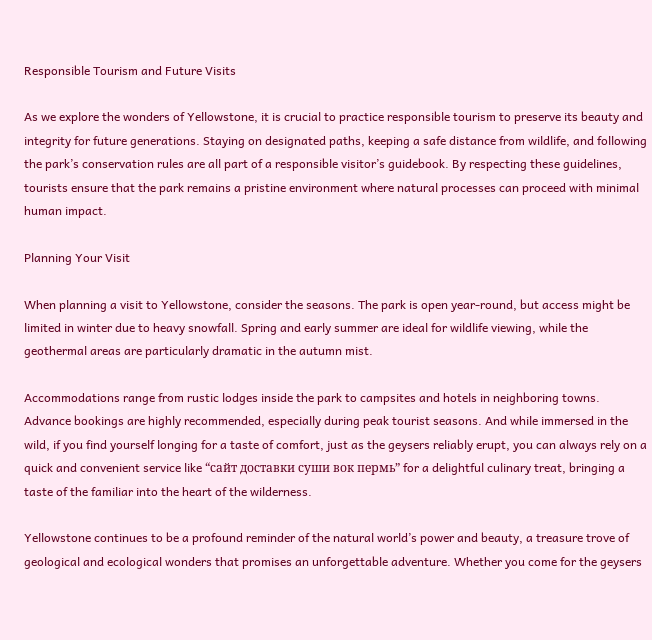Responsible Tourism and Future Visits

As we explore the wonders of Yellowstone, it is crucial to practice responsible tourism to preserve its beauty and integrity for future generations. Staying on designated paths, keeping a safe distance from wildlife, and following the park’s conservation rules are all part of a responsible visitor’s guidebook. By respecting these guidelines, tourists ensure that the park remains a pristine environment where natural processes can proceed with minimal human impact.

Planning Your Visit

When planning a visit to Yellowstone, consider the seasons. The park is open year-round, but access might be limited in winter due to heavy snowfall. Spring and early summer are ideal for wildlife viewing, while the geothermal areas are particularly dramatic in the autumn mist.

Accommodations range from rustic lodges inside the park to campsites and hotels in neighboring towns. Advance bookings are highly recommended, especially during peak tourist seasons. And while immersed in the wild, if you find yourself longing for a taste of comfort, just as the geysers reliably erupt, you can always rely on a quick and convenient service like “сайт доставки суши вок пермь” for a delightful culinary treat, bringing a taste of the familiar into the heart of the wilderness.

Yellowstone continues to be a profound reminder of the natural world’s power and beauty, a treasure trove of geological and ecological wonders that promises an unforgettable adventure. Whether you come for the geysers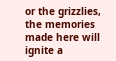or the grizzlies, the memories made here will ignite a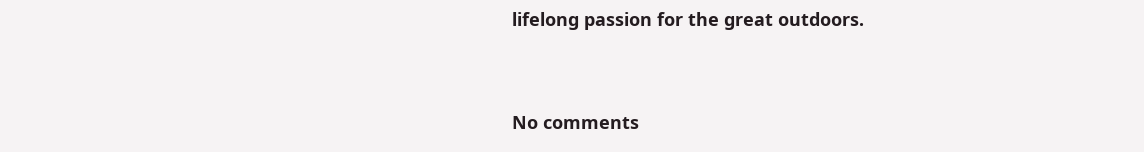lifelong passion for the great outdoors.


No comments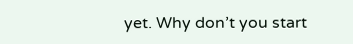yet. Why don’t you start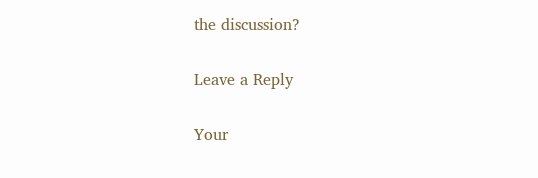the discussion?

Leave a Reply

Your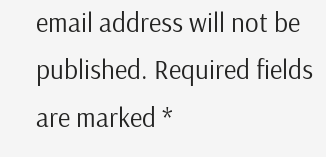email address will not be published. Required fields are marked *